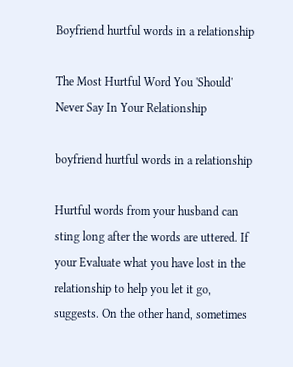Boyfriend hurtful words in a relationship

The Most Hurtful Word You 'Should' Never Say In Your Relationship

boyfriend hurtful words in a relationship

Hurtful words from your husband can sting long after the words are uttered. If your Evaluate what you have lost in the relationship to help you let it go, suggests. On the other hand, sometimes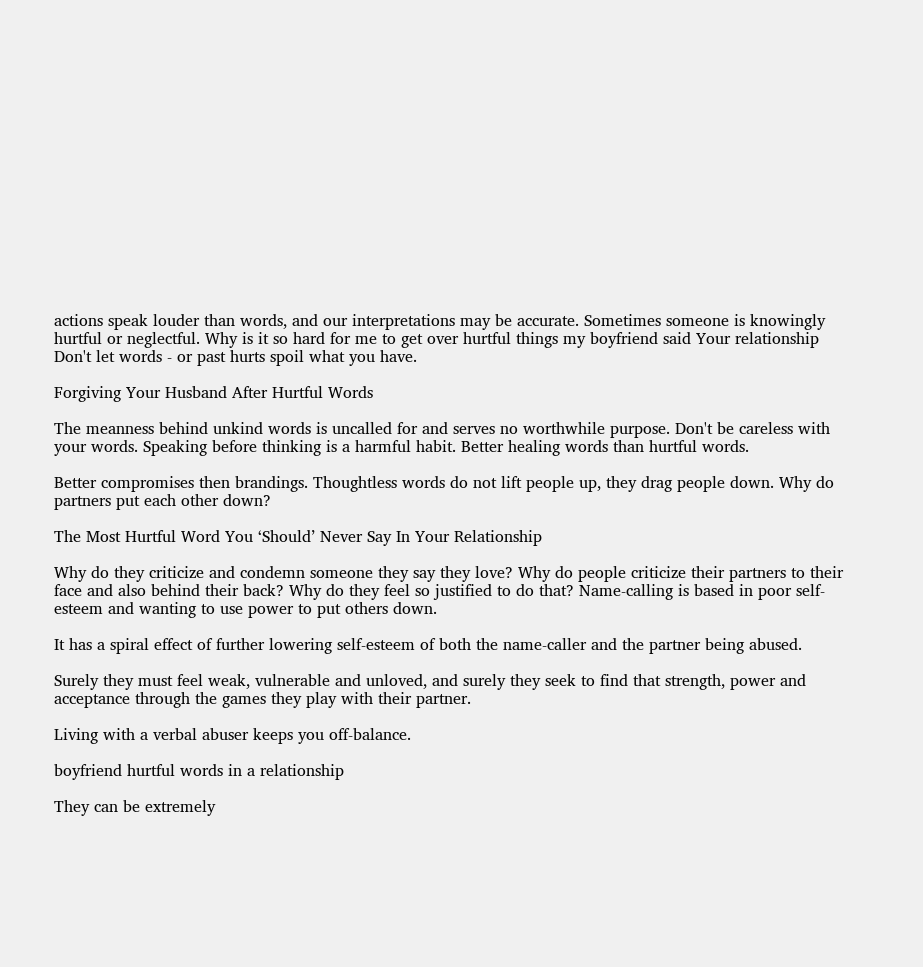actions speak louder than words, and our interpretations may be accurate. Sometimes someone is knowingly hurtful or neglectful. Why is it so hard for me to get over hurtful things my boyfriend said Your relationship Don't let words - or past hurts spoil what you have.

Forgiving Your Husband After Hurtful Words

The meanness behind unkind words is uncalled for and serves no worthwhile purpose. Don't be careless with your words. Speaking before thinking is a harmful habit. Better healing words than hurtful words.

Better compromises then brandings. Thoughtless words do not lift people up, they drag people down. Why do partners put each other down?

The Most Hurtful Word You ‘Should’ Never Say In Your Relationship

Why do they criticize and condemn someone they say they love? Why do people criticize their partners to their face and also behind their back? Why do they feel so justified to do that? Name-calling is based in poor self-esteem and wanting to use power to put others down.

It has a spiral effect of further lowering self-esteem of both the name-caller and the partner being abused.

Surely they must feel weak, vulnerable and unloved, and surely they seek to find that strength, power and acceptance through the games they play with their partner.

Living with a verbal abuser keeps you off-balance.

boyfriend hurtful words in a relationship

They can be extremely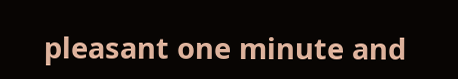pleasant one minute and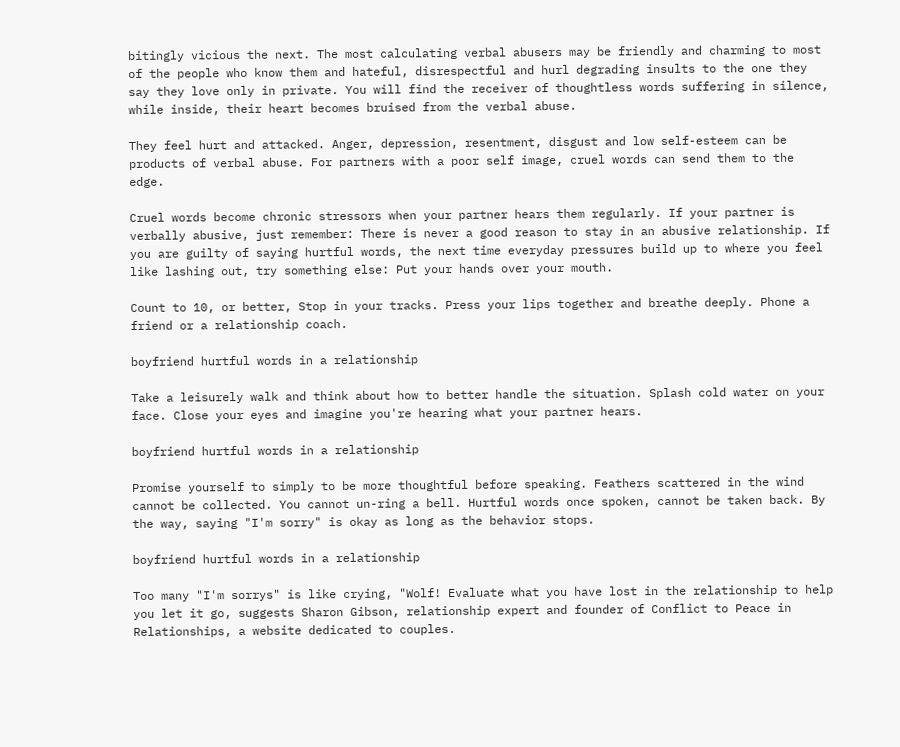bitingly vicious the next. The most calculating verbal abusers may be friendly and charming to most of the people who know them and hateful, disrespectful and hurl degrading insults to the one they say they love only in private. You will find the receiver of thoughtless words suffering in silence, while inside, their heart becomes bruised from the verbal abuse.

They feel hurt and attacked. Anger, depression, resentment, disgust and low self-esteem can be products of verbal abuse. For partners with a poor self image, cruel words can send them to the edge.

Cruel words become chronic stressors when your partner hears them regularly. If your partner is verbally abusive, just remember: There is never a good reason to stay in an abusive relationship. If you are guilty of saying hurtful words, the next time everyday pressures build up to where you feel like lashing out, try something else: Put your hands over your mouth.

Count to 10, or better, Stop in your tracks. Press your lips together and breathe deeply. Phone a friend or a relationship coach.

boyfriend hurtful words in a relationship

Take a leisurely walk and think about how to better handle the situation. Splash cold water on your face. Close your eyes and imagine you're hearing what your partner hears.

boyfriend hurtful words in a relationship

Promise yourself to simply to be more thoughtful before speaking. Feathers scattered in the wind cannot be collected. You cannot un-ring a bell. Hurtful words once spoken, cannot be taken back. By the way, saying "I'm sorry" is okay as long as the behavior stops.

boyfriend hurtful words in a relationship

Too many "I'm sorrys" is like crying, "Wolf! Evaluate what you have lost in the relationship to help you let it go, suggests Sharon Gibson, relationship expert and founder of Conflict to Peace in Relationships, a website dedicated to couples.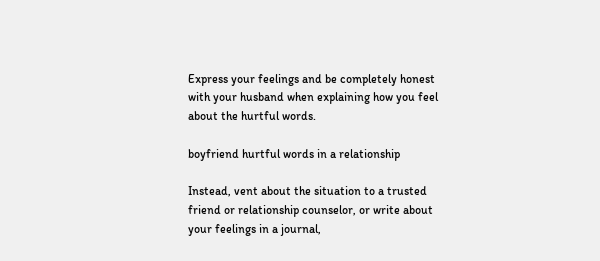Express your feelings and be completely honest with your husband when explaining how you feel about the hurtful words.

boyfriend hurtful words in a relationship

Instead, vent about the situation to a trusted friend or relationship counselor, or write about your feelings in a journal,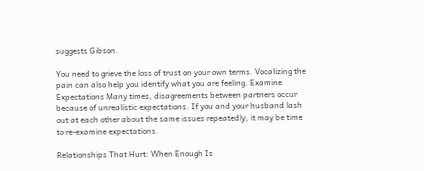suggests Gibson.

You need to grieve the loss of trust on your own terms. Vocalizing the pain can also help you identify what you are feeling. Examine Expectations Many times, disagreements between partners occur because of unrealistic expectations. If you and your husband lash out at each other about the same issues repeatedly, it may be time to re-examine expectations.

Relationships That Hurt: When Enough Is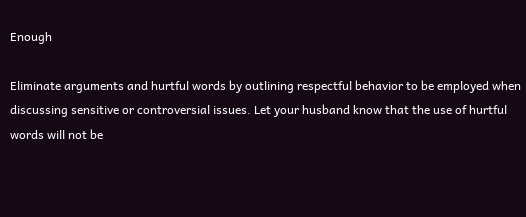Enough

Eliminate arguments and hurtful words by outlining respectful behavior to be employed when discussing sensitive or controversial issues. Let your husband know that the use of hurtful words will not be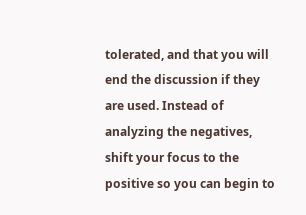tolerated, and that you will end the discussion if they are used. Instead of analyzing the negatives, shift your focus to the positive so you can begin to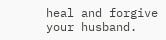heal and forgive your husband.